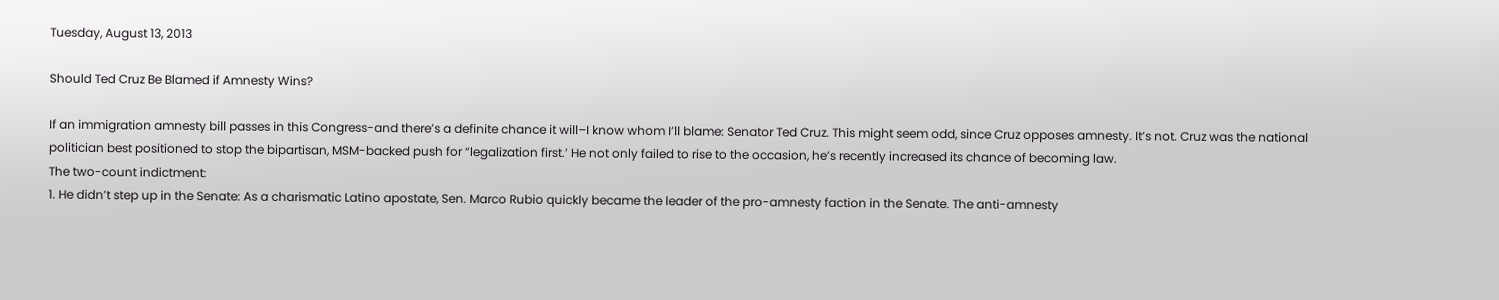Tuesday, August 13, 2013

Should Ted Cruz Be Blamed if Amnesty Wins?

If an immigration amnesty bill passes in this Congress-and there’s a definite chance it will–I know whom I’ll blame: Senator Ted Cruz. This might seem odd, since Cruz opposes amnesty. It’s not. Cruz was the national politician best positioned to stop the bipartisan, MSM-backed push for “legalization first.’ He not only failed to rise to the occasion, he’s recently increased its chance of becoming law.
The two-count indictment:
1. He didn’t step up in the Senate: As a charismatic Latino apostate, Sen. Marco Rubio quickly became the leader of the pro-amnesty faction in the Senate. The anti-amnesty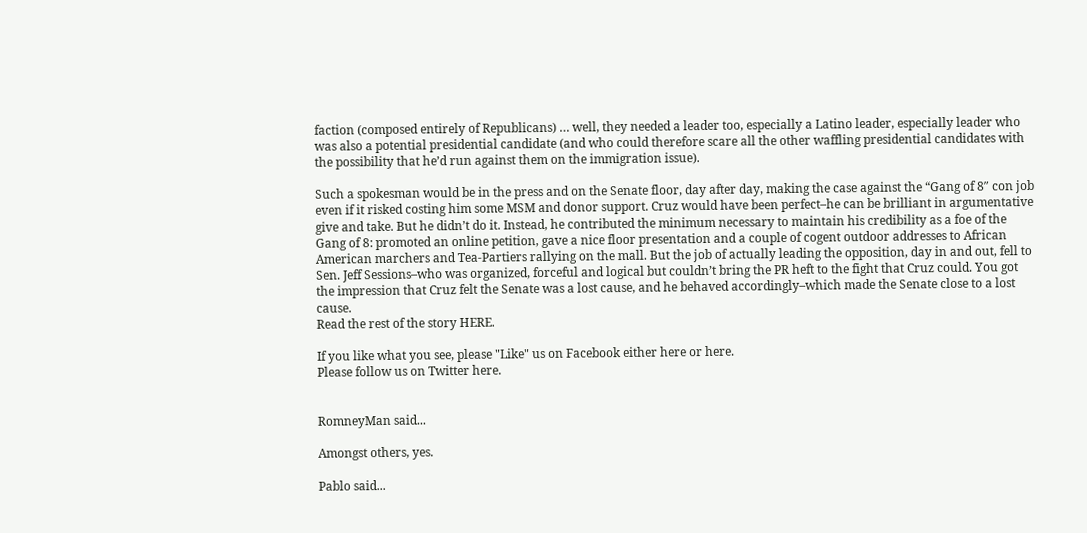faction (composed entirely of Republicans) … well, they needed a leader too, especially a Latino leader, especially leader who was also a potential presidential candidate (and who could therefore scare all the other waffling presidential candidates with the possibility that he’d run against them on the immigration issue).

Such a spokesman would be in the press and on the Senate floor, day after day, making the case against the “Gang of 8″ con job even if it risked costing him some MSM and donor support. Cruz would have been perfect–he can be brilliant in argumentative give and take. But he didn’t do it. Instead, he contributed the minimum necessary to maintain his credibility as a foe of the Gang of 8: promoted an online petition, gave a nice floor presentation and a couple of cogent outdoor addresses to African American marchers and Tea-Partiers rallying on the mall. But the job of actually leading the opposition, day in and out, fell to Sen. Jeff Sessions–who was organized, forceful and logical but couldn’t bring the PR heft to the fight that Cruz could. You got the impression that Cruz felt the Senate was a lost cause, and he behaved accordingly–which made the Senate close to a lost cause.
Read the rest of the story HERE.

If you like what you see, please "Like" us on Facebook either here or here.
Please follow us on Twitter here.


RomneyMan said...

Amongst others, yes.

Pablo said...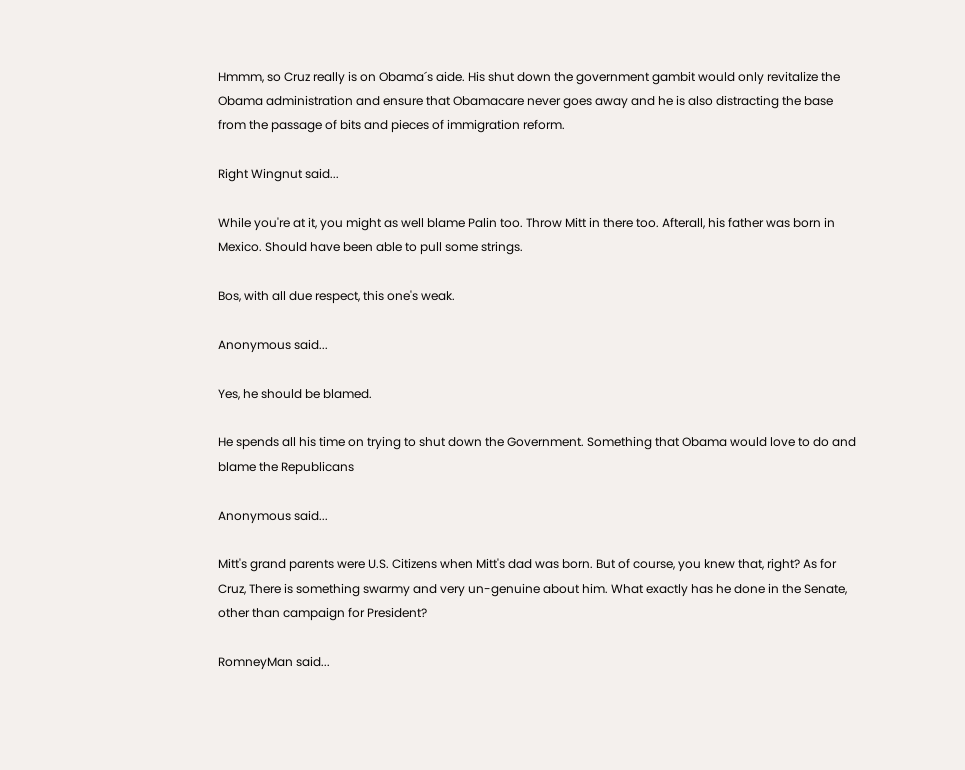Hmmm, so Cruz really is on Obama´s aide. His shut down the government gambit would only revitalize the Obama administration and ensure that Obamacare never goes away and he is also distracting the base from the passage of bits and pieces of immigration reform.

Right Wingnut said...

While you're at it, you might as well blame Palin too. Throw Mitt in there too. Afterall, his father was born in Mexico. Should have been able to pull some strings.

Bos, with all due respect, this one's weak.

Anonymous said...

Yes, he should be blamed.

He spends all his time on trying to shut down the Government. Something that Obama would love to do and blame the Republicans

Anonymous said...

Mitt's grand parents were U.S. Citizens when Mitt's dad was born. But of course, you knew that, right? As for Cruz, There is something swarmy and very un-genuine about him. What exactly has he done in the Senate, other than campaign for President?

RomneyMan said...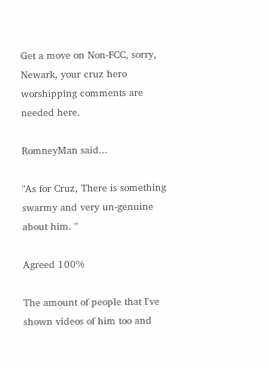Get a move on Non-FCC, sorry, Newark, your cruz hero worshipping comments are needed here.

RomneyMan said...

"As for Cruz, There is something swarmy and very un-genuine about him. "

Agreed 100%

The amount of people that I've shown videos of him too and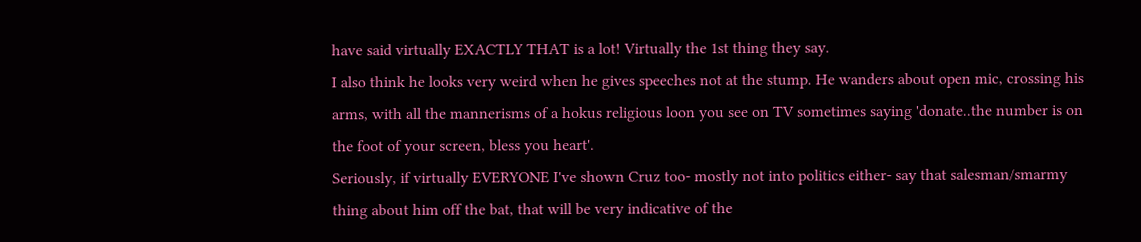have said virtually EXACTLY THAT is a lot! Virtually the 1st thing they say.
I also think he looks very weird when he gives speeches not at the stump. He wanders about open mic, crossing his arms, with all the mannerisms of a hokus religious loon you see on TV sometimes saying 'donate..the number is on the foot of your screen, bless you heart'.
Seriously, if virtually EVERYONE I've shown Cruz too- mostly not into politics either- say that salesman/smarmy thing about him off the bat, that will be very indicative of the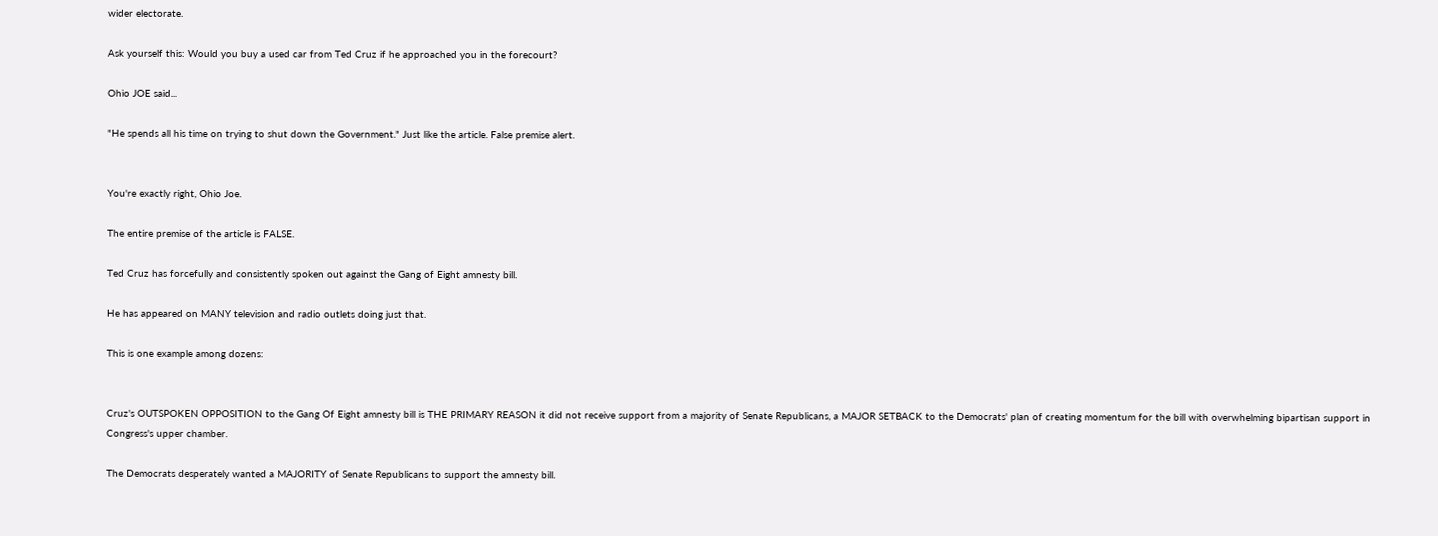wider electorate.

Ask yourself this: Would you buy a used car from Ted Cruz if he approached you in the forecourt?

Ohio JOE said...

"He spends all his time on trying to shut down the Government." Just like the article. False premise alert.


You're exactly right, Ohio Joe.

The entire premise of the article is FALSE.

Ted Cruz has forcefully and consistently spoken out against the Gang of Eight amnesty bill.

He has appeared on MANY television and radio outlets doing just that.

This is one example among dozens:


Cruz's OUTSPOKEN OPPOSITION to the Gang Of Eight amnesty bill is THE PRIMARY REASON it did not receive support from a majority of Senate Republicans, a MAJOR SETBACK to the Democrats' plan of creating momentum for the bill with overwhelming bipartisan support in Congress's upper chamber.

The Democrats desperately wanted a MAJORITY of Senate Republicans to support the amnesty bill.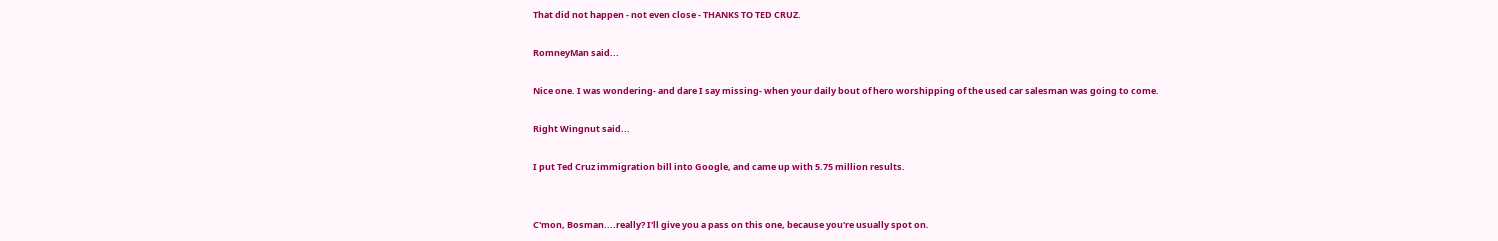That did not happen - not even close - THANKS TO TED CRUZ.

RomneyMan said...

Nice one. I was wondering- and dare I say missing- when your daily bout of hero worshipping of the used car salesman was going to come.

Right Wingnut said...

I put Ted Cruz immigration bill into Google, and came up with 5.75 million results.


C'mon, Bosman....really? I'll give you a pass on this one, because you're usually spot on.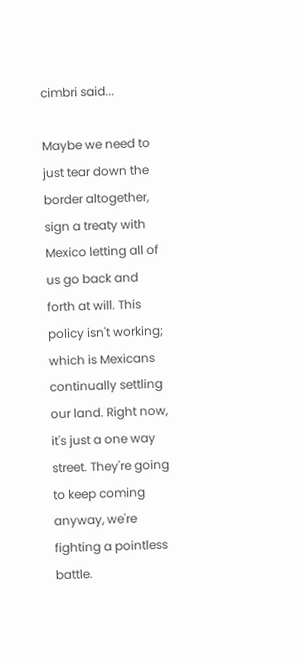cimbri said...

Maybe we need to just tear down the border altogether, sign a treaty with Mexico letting all of us go back and forth at will. This policy isn't working; which is Mexicans continually settling our land. Right now, it's just a one way street. They're going to keep coming anyway, we're fighting a pointless battle.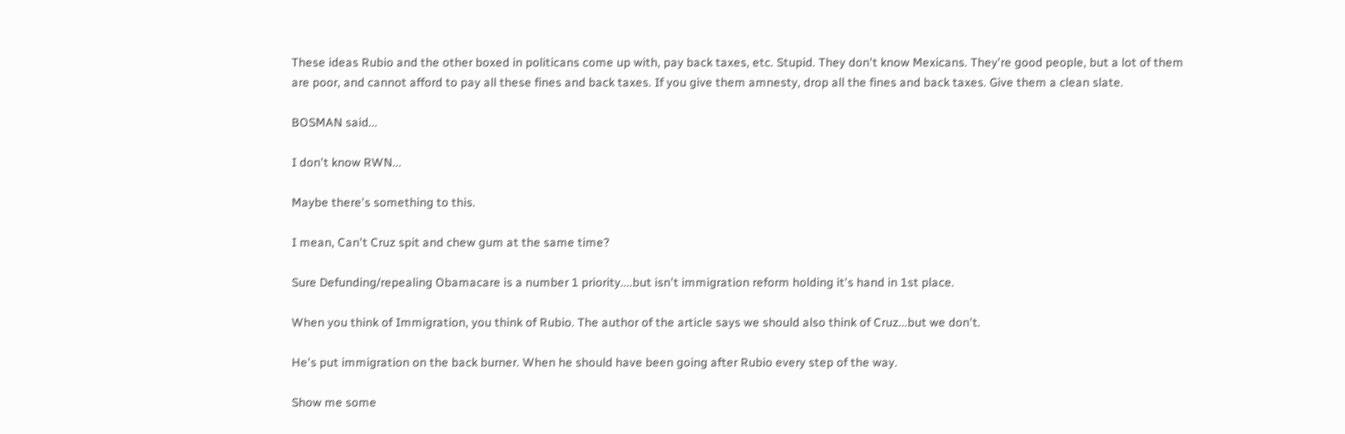These ideas Rubio and the other boxed in politicans come up with, pay back taxes, etc. Stupid. They don't know Mexicans. They're good people, but a lot of them are poor, and cannot afford to pay all these fines and back taxes. If you give them amnesty, drop all the fines and back taxes. Give them a clean slate.

BOSMAN said...

I don't know RWN...

Maybe there's something to this.

I mean, Can't Cruz spit and chew gum at the same time?

Sure Defunding/repealing Obamacare is a number 1 priority....but isn't immigration reform holding it's hand in 1st place.

When you think of Immigration, you think of Rubio. The author of the article says we should also think of Cruz...but we don't.

He's put immigration on the back burner. When he should have been going after Rubio every step of the way.

Show me some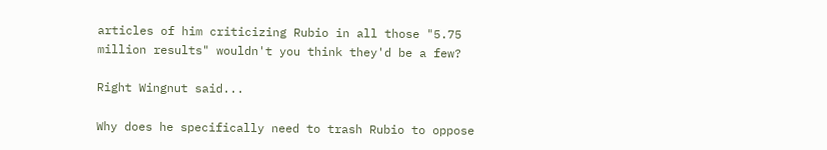articles of him criticizing Rubio in all those "5.75 million results" wouldn't you think they'd be a few?

Right Wingnut said...

Why does he specifically need to trash Rubio to oppose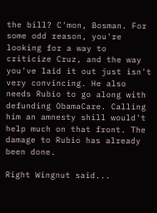the bill? C'mon, Bosman. For some odd reason, you're looking for a way to criticize Cruz, and the way you've laid it out just isn't very convincing. He also needs Rubio to go along with defunding ObamaCare. Calling him an amnesty shill would't help much on that front. The damage to Rubio has already been done.

Right Wingnut said...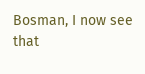Bosman, I now see that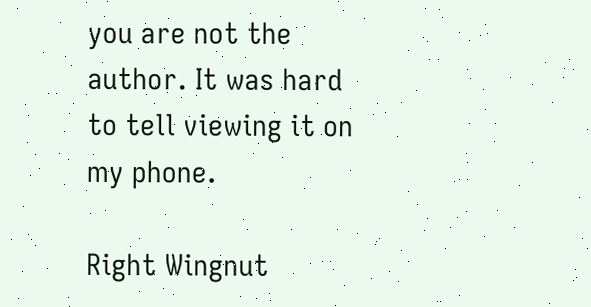you are not the author. It was hard to tell viewing it on my phone.

Right Wingnut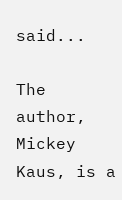said...

The author, Mickey Kaus, is a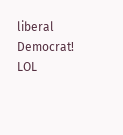liberal Democrat! LOL